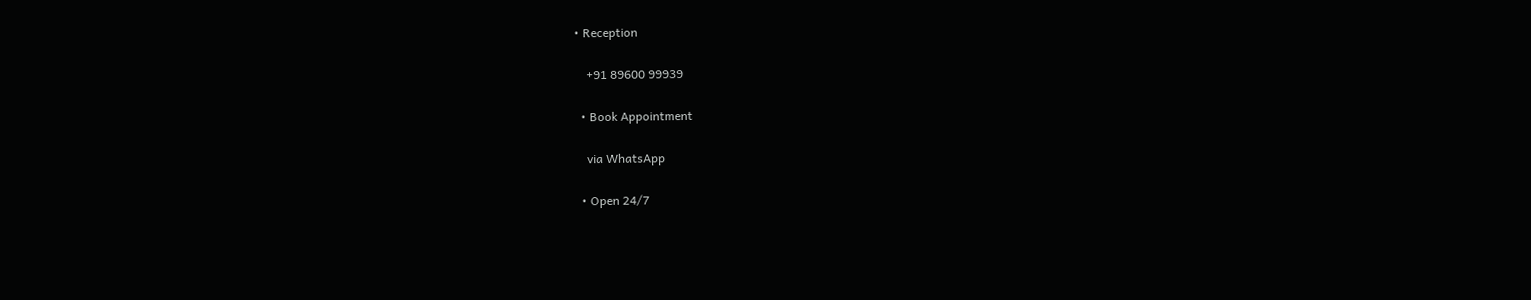• Reception

    +91 89600 99939

  • Book Appointment

    via WhatsApp

  • Open 24/7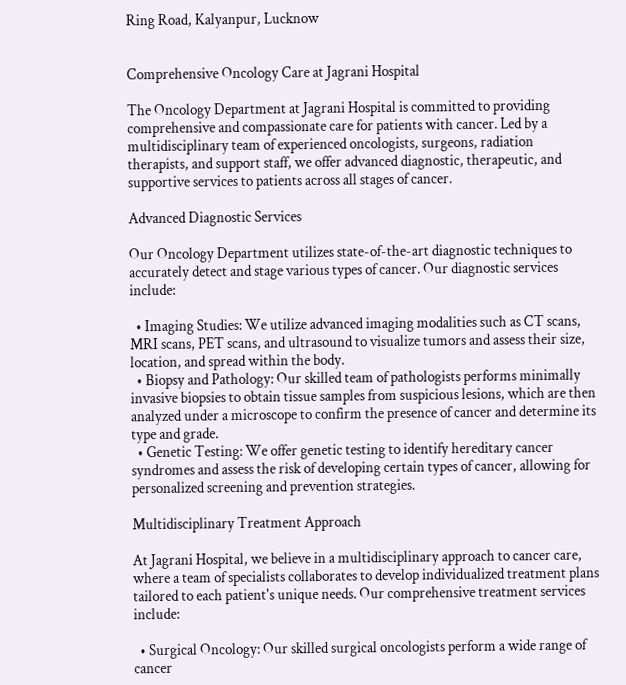Ring Road, Kalyanpur, Lucknow


Comprehensive Oncology Care at Jagrani Hospital

The Oncology Department at Jagrani Hospital is committed to providing comprehensive and compassionate care for patients with cancer. Led by a multidisciplinary team of experienced oncologists, surgeons, radiation therapists, and support staff, we offer advanced diagnostic, therapeutic, and supportive services to patients across all stages of cancer.

Advanced Diagnostic Services

Our Oncology Department utilizes state-of-the-art diagnostic techniques to accurately detect and stage various types of cancer. Our diagnostic services include:

  • Imaging Studies: We utilize advanced imaging modalities such as CT scans, MRI scans, PET scans, and ultrasound to visualize tumors and assess their size, location, and spread within the body.
  • Biopsy and Pathology: Our skilled team of pathologists performs minimally invasive biopsies to obtain tissue samples from suspicious lesions, which are then analyzed under a microscope to confirm the presence of cancer and determine its type and grade.
  • Genetic Testing: We offer genetic testing to identify hereditary cancer syndromes and assess the risk of developing certain types of cancer, allowing for personalized screening and prevention strategies.

Multidisciplinary Treatment Approach

At Jagrani Hospital, we believe in a multidisciplinary approach to cancer care, where a team of specialists collaborates to develop individualized treatment plans tailored to each patient's unique needs. Our comprehensive treatment services include:

  • Surgical Oncology: Our skilled surgical oncologists perform a wide range of cancer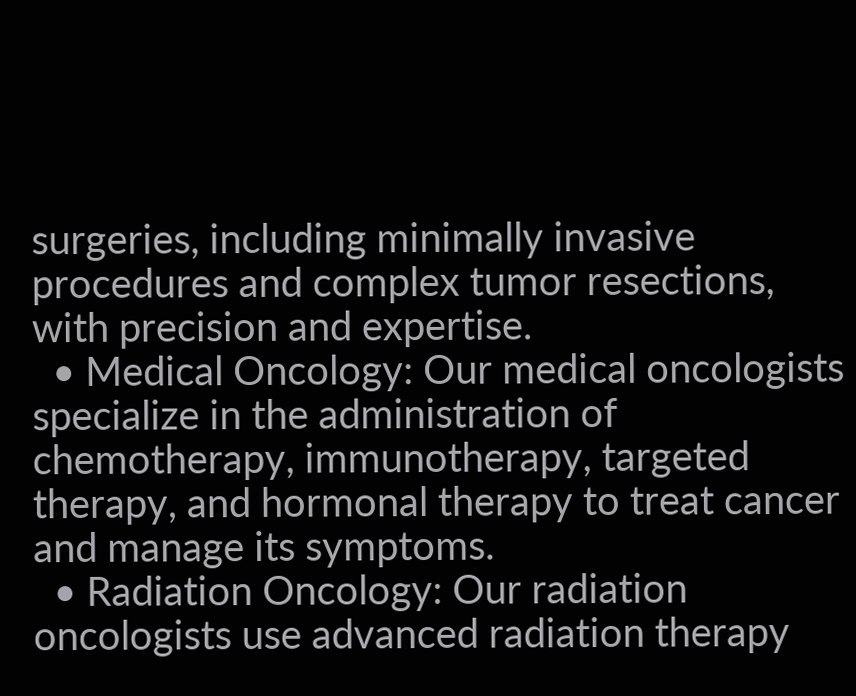surgeries, including minimally invasive procedures and complex tumor resections, with precision and expertise.
  • Medical Oncology: Our medical oncologists specialize in the administration of chemotherapy, immunotherapy, targeted therapy, and hormonal therapy to treat cancer and manage its symptoms.
  • Radiation Oncology: Our radiation oncologists use advanced radiation therapy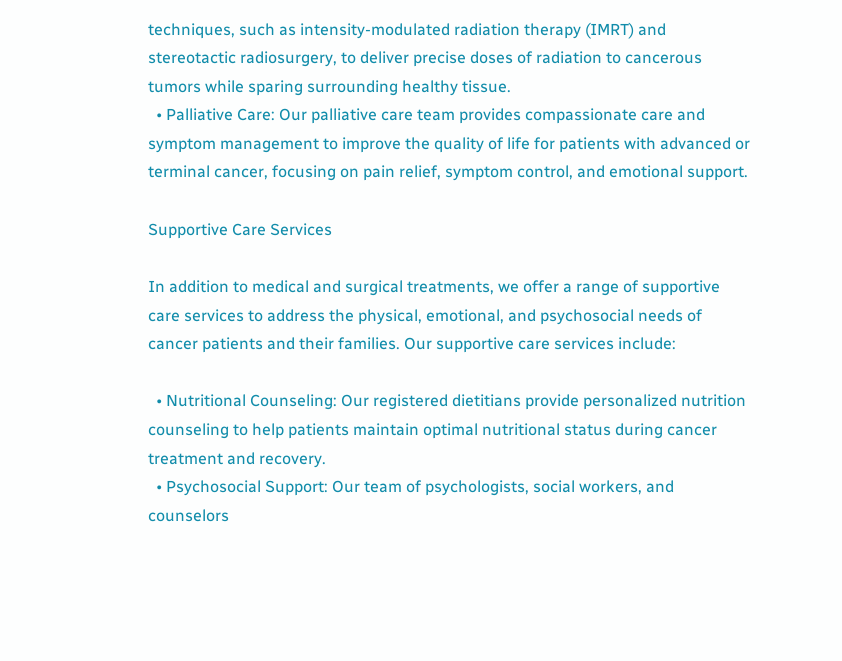techniques, such as intensity-modulated radiation therapy (IMRT) and stereotactic radiosurgery, to deliver precise doses of radiation to cancerous tumors while sparing surrounding healthy tissue.
  • Palliative Care: Our palliative care team provides compassionate care and symptom management to improve the quality of life for patients with advanced or terminal cancer, focusing on pain relief, symptom control, and emotional support.

Supportive Care Services

In addition to medical and surgical treatments, we offer a range of supportive care services to address the physical, emotional, and psychosocial needs of cancer patients and their families. Our supportive care services include:

  • Nutritional Counseling: Our registered dietitians provide personalized nutrition counseling to help patients maintain optimal nutritional status during cancer treatment and recovery.
  • Psychosocial Support: Our team of psychologists, social workers, and counselors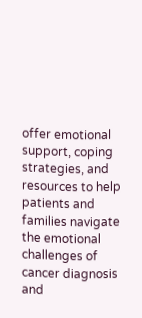offer emotional support, coping strategies, and resources to help patients and families navigate the emotional challenges of cancer diagnosis and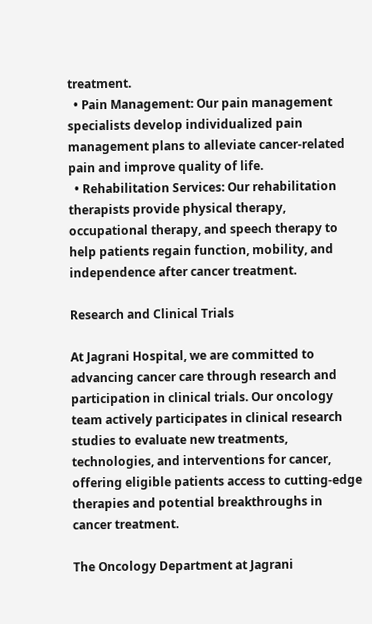treatment.
  • Pain Management: Our pain management specialists develop individualized pain management plans to alleviate cancer-related pain and improve quality of life.
  • Rehabilitation Services: Our rehabilitation therapists provide physical therapy, occupational therapy, and speech therapy to help patients regain function, mobility, and independence after cancer treatment.

Research and Clinical Trials

At Jagrani Hospital, we are committed to advancing cancer care through research and participation in clinical trials. Our oncology team actively participates in clinical research studies to evaluate new treatments, technologies, and interventions for cancer, offering eligible patients access to cutting-edge therapies and potential breakthroughs in cancer treatment.

The Oncology Department at Jagrani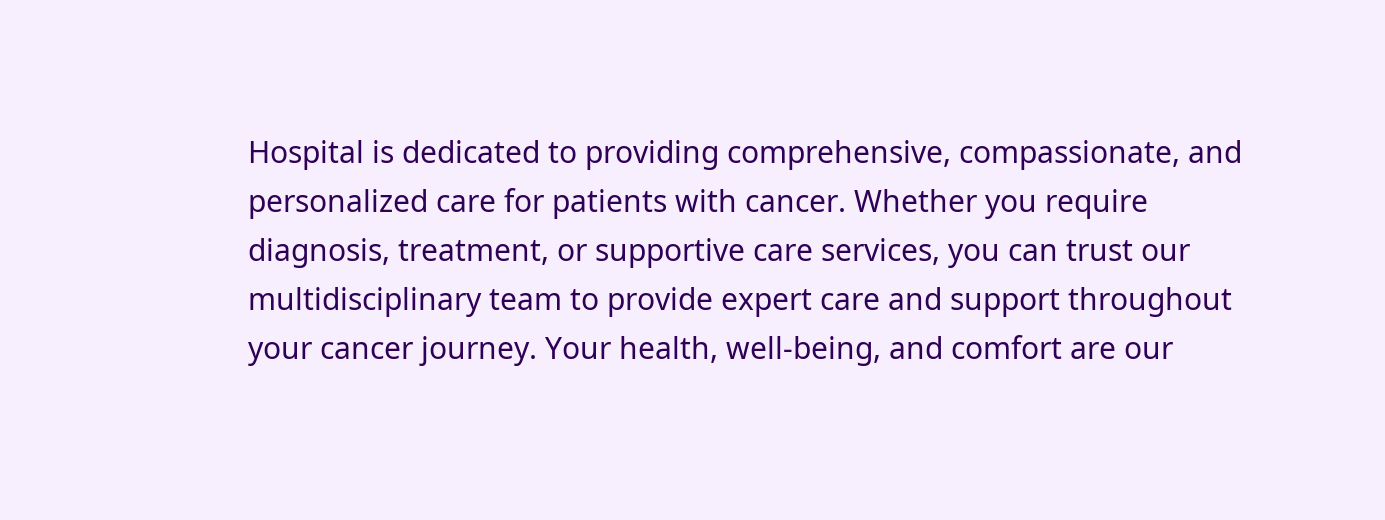Hospital is dedicated to providing comprehensive, compassionate, and personalized care for patients with cancer. Whether you require diagnosis, treatment, or supportive care services, you can trust our multidisciplinary team to provide expert care and support throughout your cancer journey. Your health, well-being, and comfort are our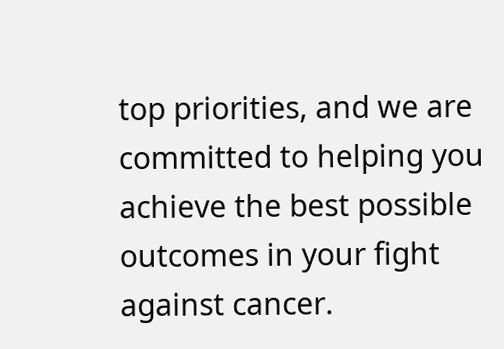top priorities, and we are committed to helping you achieve the best possible outcomes in your fight against cancer.